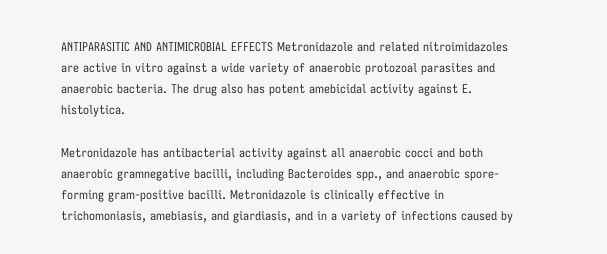ANTIPARASITIC AND ANTIMICROBIAL EFFECTS Metronidazole and related nitroimidazoles are active in vitro against a wide variety of anaerobic protozoal parasites and anaerobic bacteria. The drug also has potent amebicidal activity against E. histolytica.

Metronidazole has antibacterial activity against all anaerobic cocci and both anaerobic gramnegative bacilli, including Bacteroides spp., and anaerobic spore-forming gram-positive bacilli. Metronidazole is clinically effective in trichomoniasis, amebiasis, and giardiasis, and in a variety of infections caused by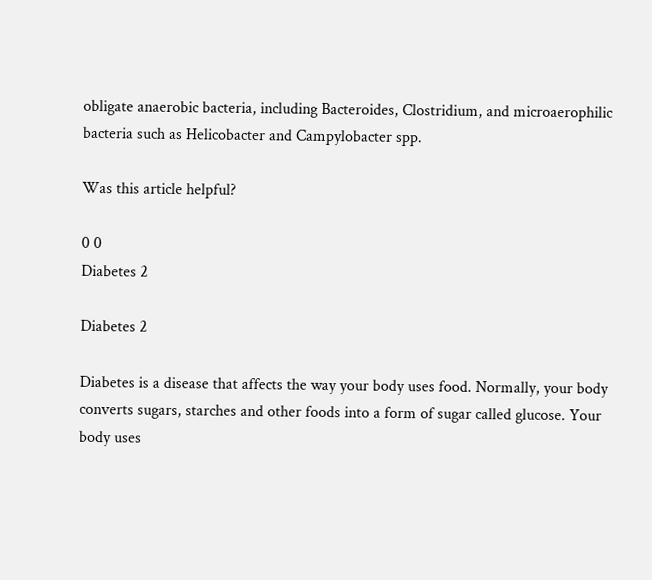obligate anaerobic bacteria, including Bacteroides, Clostridium, and microaerophilic bacteria such as Helicobacter and Campylobacter spp.

Was this article helpful?

0 0
Diabetes 2

Diabetes 2

Diabetes is a disease that affects the way your body uses food. Normally, your body converts sugars, starches and other foods into a form of sugar called glucose. Your body uses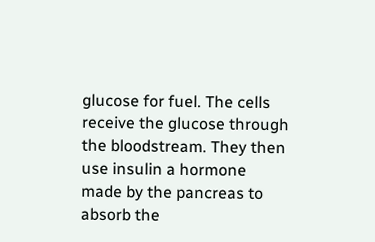glucose for fuel. The cells receive the glucose through the bloodstream. They then use insulin a hormone made by the pancreas to absorb the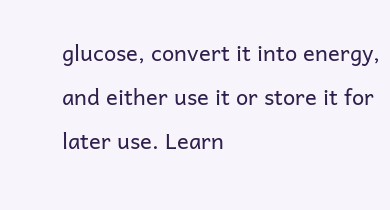glucose, convert it into energy, and either use it or store it for later use. Learn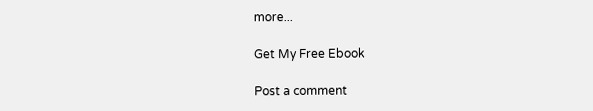more...

Get My Free Ebook

Post a comment